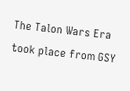The Talon Wars Era took place from GSY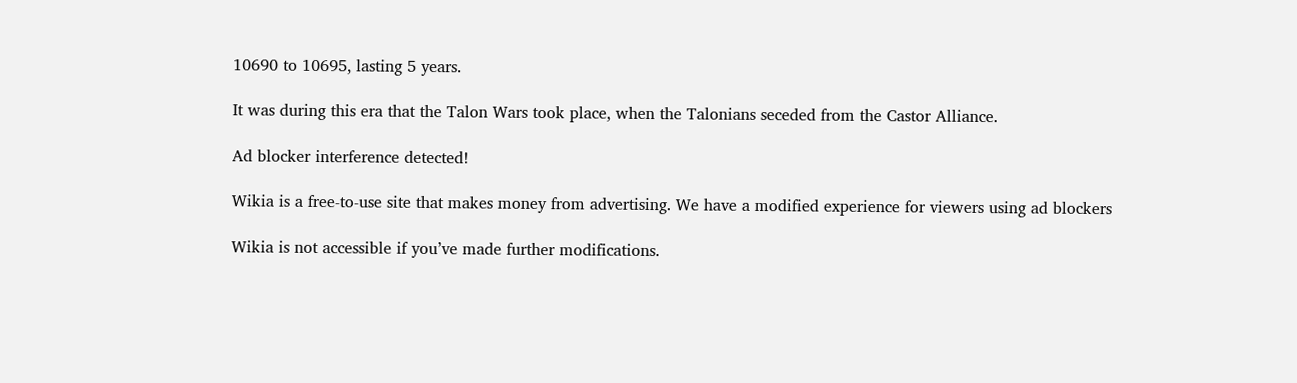10690 to 10695, lasting 5 years.

It was during this era that the Talon Wars took place, when the Talonians seceded from the Castor Alliance.

Ad blocker interference detected!

Wikia is a free-to-use site that makes money from advertising. We have a modified experience for viewers using ad blockers

Wikia is not accessible if you’ve made further modifications.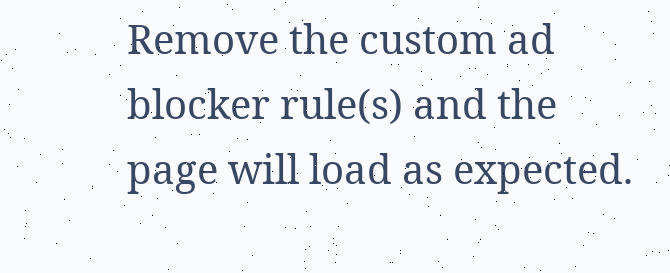Remove the custom ad blocker rule(s) and the page will load as expected.